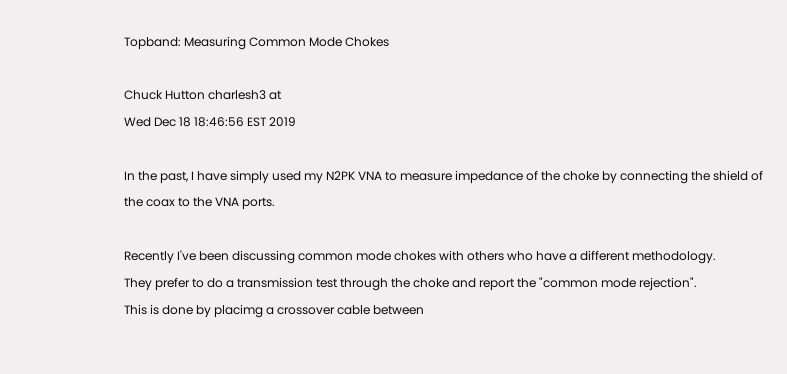Topband: Measuring Common Mode Chokes

Chuck Hutton charlesh3 at
Wed Dec 18 18:46:56 EST 2019

In the past, I have simply used my N2PK VNA to measure impedance of the choke by connecting the shield of the coax to the VNA ports.

Recently I've been discussing common mode chokes with others who have a different methodology.
They prefer to do a transmission test through the choke and report the "common mode rejection".
This is done by placimg a crossover cable between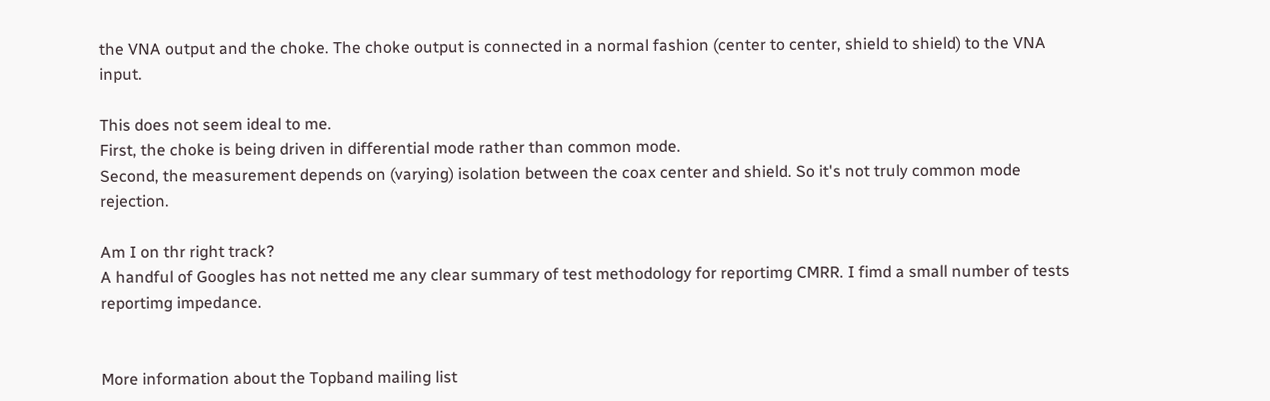the VNA output and the choke. The choke output is connected in a normal fashion (center to center, shield to shield) to the VNA input.

This does not seem ideal to me.
First, the choke is being driven in differential mode rather than common mode.
Second, the measurement depends on (varying) isolation between the coax center and shield. So it's not truly common mode rejection.

Am I on thr right track?
A handful of Googles has not netted me any clear summary of test methodology for reportimg CMRR. I fimd a small number of tests reportimg impedance.


More information about the Topband mailing list